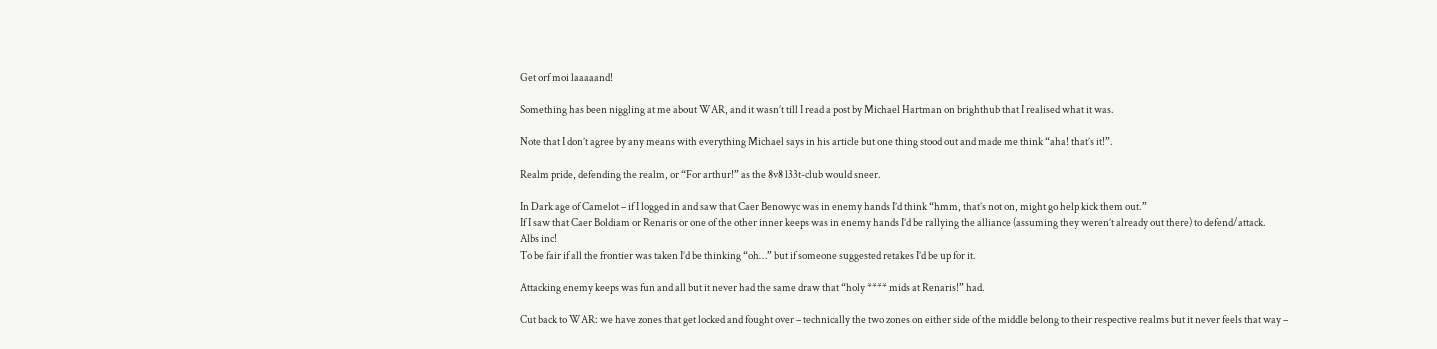Get orf moi laaaaand!

Something has been niggling at me about WAR, and it wasn’t till I read a post by Michael Hartman on brighthub that I realised what it was.

Note that I don’t agree by any means with everything Michael says in his article but one thing stood out and made me think “aha! that’s it!”.

Realm pride, defending the realm, or “For arthur!” as the 8v8 l33t-club would sneer.

In Dark age of Camelot – if I logged in and saw that Caer Benowyc was in enemy hands I’d think “hmm, that’s not on, might go help kick them out.”
If I saw that Caer Boldiam or Renaris or one of the other inner keeps was in enemy hands I’d be rallying the alliance (assuming they weren’t already out there) to defend/attack.
Albs inc!
To be fair if all the frontier was taken I’d be thinking “oh…” but if someone suggested retakes I’d be up for it.

Attacking enemy keeps was fun and all but it never had the same draw that “holy **** mids at Renaris!” had.

Cut back to WAR: we have zones that get locked and fought over – technically the two zones on either side of the middle belong to their respective realms but it never feels that way –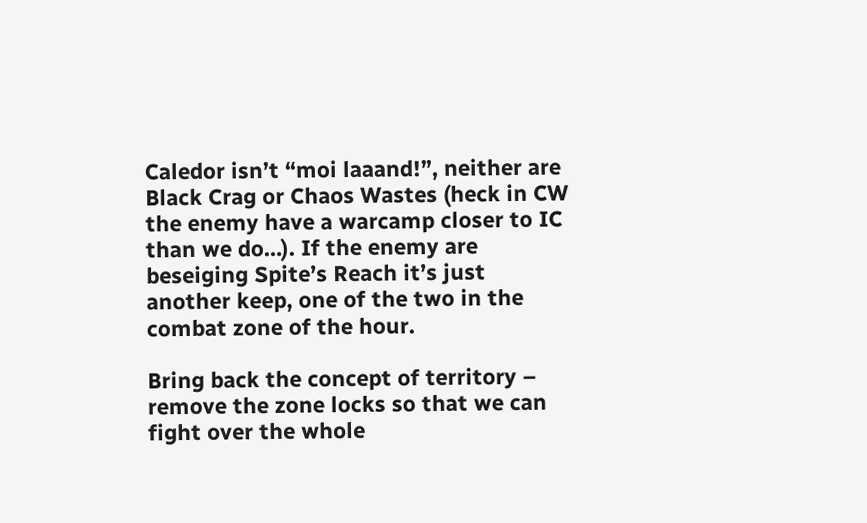Caledor isn’t “moi laaand!”, neither are Black Crag or Chaos Wastes (heck in CW the enemy have a warcamp closer to IC than we do…). If the enemy are beseiging Spite’s Reach it’s just another keep, one of the two in the combat zone of the hour.

Bring back the concept of territory – remove the zone locks so that we can fight over the whole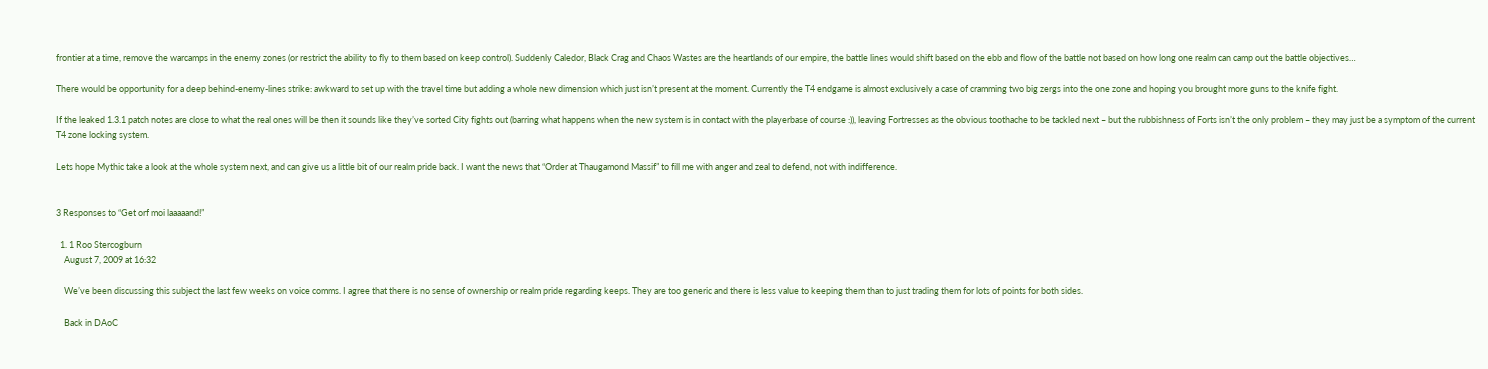frontier at a time, remove the warcamps in the enemy zones (or restrict the ability to fly to them based on keep control). Suddenly Caledor, Black Crag and Chaos Wastes are the heartlands of our empire, the battle lines would shift based on the ebb and flow of the battle not based on how long one realm can camp out the battle objectives…

There would be opportunity for a deep behind-enemy-lines strike: awkward to set up with the travel time but adding a whole new dimension which just isn’t present at the moment. Currently the T4 endgame is almost exclusively a case of cramming two big zergs into the one zone and hoping you brought more guns to the knife fight.

If the leaked 1.3.1 patch notes are close to what the real ones will be then it sounds like they’ve sorted City fights out (barring what happens when the new system is in contact with the playerbase of course :)), leaving Fortresses as the obvious toothache to be tackled next – but the rubbishness of Forts isn’t the only problem – they may just be a symptom of the current T4 zone locking system.

Lets hope Mythic take a look at the whole system next, and can give us a little bit of our realm pride back. I want the news that “Order at Thaugamond Massif” to fill me with anger and zeal to defend, not with indifference.


3 Responses to “Get orf moi laaaaand!”

  1. 1 Roo Stercogburn
    August 7, 2009 at 16:32

    We’ve been discussing this subject the last few weeks on voice comms. I agree that there is no sense of ownership or realm pride regarding keeps. They are too generic and there is less value to keeping them than to just trading them for lots of points for both sides.

    Back in DAoC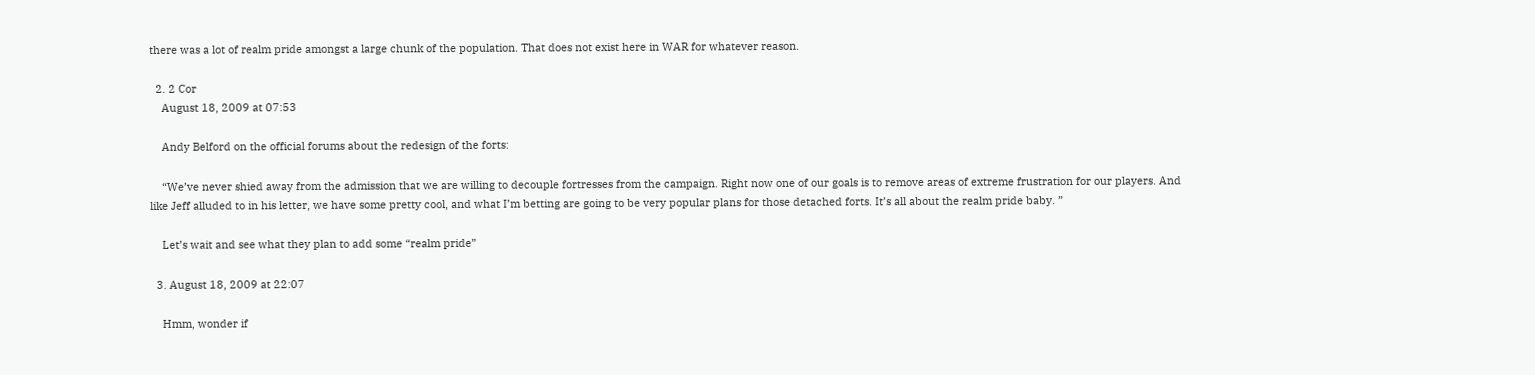there was a lot of realm pride amongst a large chunk of the population. That does not exist here in WAR for whatever reason.

  2. 2 Cor
    August 18, 2009 at 07:53

    Andy Belford on the official forums about the redesign of the forts:

    “We’ve never shied away from the admission that we are willing to decouple fortresses from the campaign. Right now one of our goals is to remove areas of extreme frustration for our players. And like Jeff alluded to in his letter, we have some pretty cool, and what I’m betting are going to be very popular plans for those detached forts. It’s all about the realm pride baby. ”

    Let’s wait and see what they plan to add some “realm pride”

  3. August 18, 2009 at 22:07

    Hmm, wonder if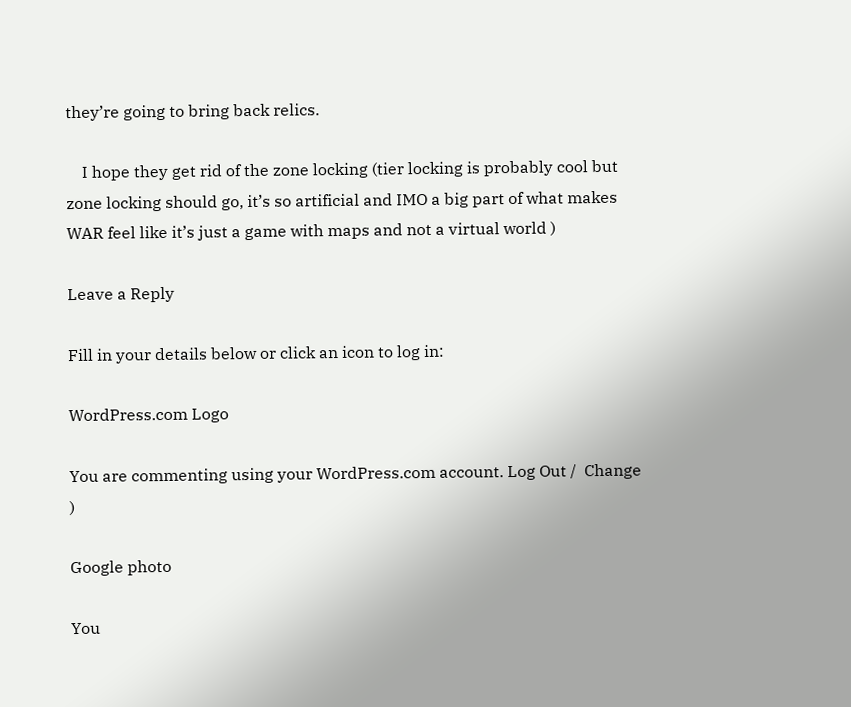they’re going to bring back relics.

    I hope they get rid of the zone locking (tier locking is probably cool but zone locking should go, it’s so artificial and IMO a big part of what makes WAR feel like it’s just a game with maps and not a virtual world )

Leave a Reply

Fill in your details below or click an icon to log in:

WordPress.com Logo

You are commenting using your WordPress.com account. Log Out /  Change )

Google photo

You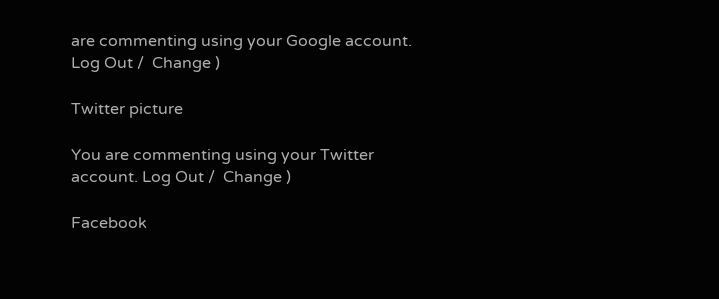are commenting using your Google account. Log Out /  Change )

Twitter picture

You are commenting using your Twitter account. Log Out /  Change )

Facebook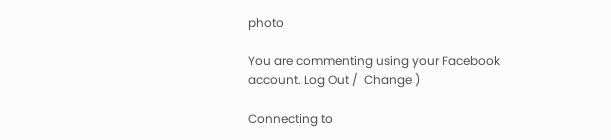photo

You are commenting using your Facebook account. Log Out /  Change )

Connecting to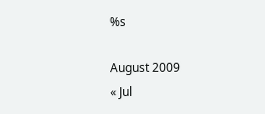%s

August 2009
« Jul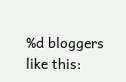%d bloggers like this: